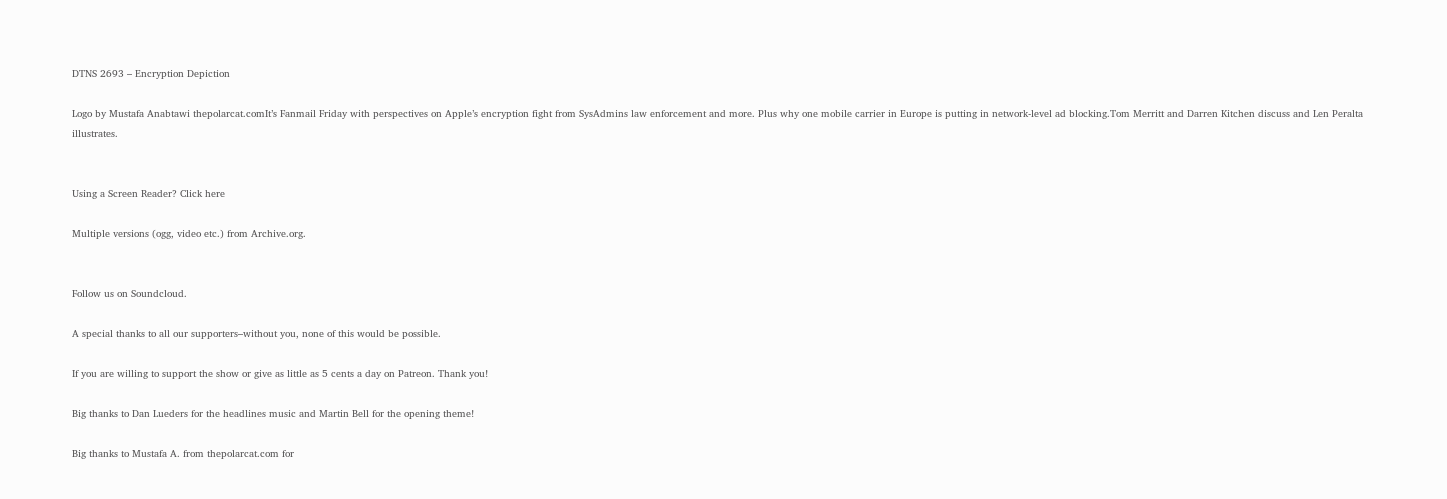DTNS 2693 – Encryption Depiction

Logo by Mustafa Anabtawi thepolarcat.comIt’s Fanmail Friday with perspectives on Apple’s encryption fight from SysAdmins law enforcement and more. Plus why one mobile carrier in Europe is putting in network-level ad blocking.Tom Merritt and Darren Kitchen discuss and Len Peralta illustrates.


Using a Screen Reader? Click here

Multiple versions (ogg, video etc.) from Archive.org.


Follow us on Soundcloud.

A special thanks to all our supporters–without you, none of this would be possible.

If you are willing to support the show or give as little as 5 cents a day on Patreon. Thank you!

Big thanks to Dan Lueders for the headlines music and Martin Bell for the opening theme!

Big thanks to Mustafa A. from thepolarcat.com for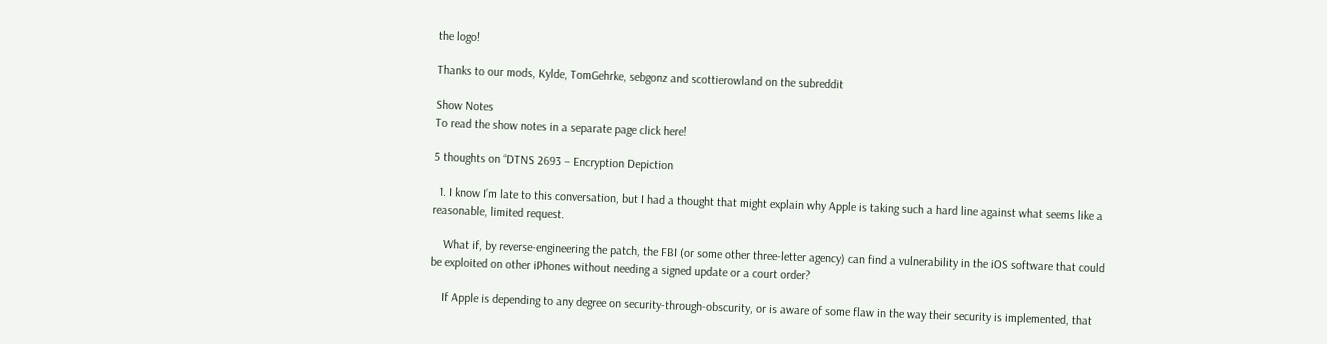the logo!

Thanks to our mods, Kylde, TomGehrke, sebgonz and scottierowland on the subreddit

Show Notes
To read the show notes in a separate page click here!

5 thoughts on “DTNS 2693 – Encryption Depiction

  1. I know I’m late to this conversation, but I had a thought that might explain why Apple is taking such a hard line against what seems like a reasonable, limited request.

    What if, by reverse-engineering the patch, the FBI (or some other three-letter agency) can find a vulnerability in the iOS software that could be exploited on other iPhones without needing a signed update or a court order?

    If Apple is depending to any degree on security-through-obscurity, or is aware of some flaw in the way their security is implemented, that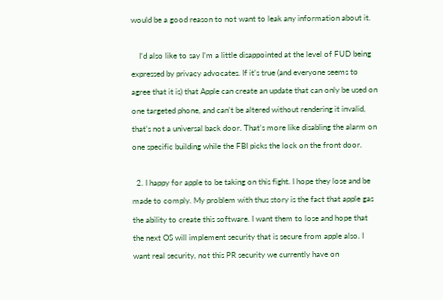would be a good reason to not want to leak any information about it.

    I’d also like to say I’m a little disappointed at the level of FUD being expressed by privacy advocates. If it’s true (and everyone seems to agree that it is) that Apple can create an update that can only be used on one targeted phone, and can’t be altered without rendering it invalid, that’s not a universal back door. That’s more like disabling the alarm on one specific building while the FBI picks the lock on the front door.

  2. I happy for apple to be taking on this fight. I hope they lose and be made to comply. My problem with thus story is the fact that apple gas the ability to create this software. I want them to lose and hope that the next OS will implement security that is secure from apple also. I want real security, not this PR security we currently have on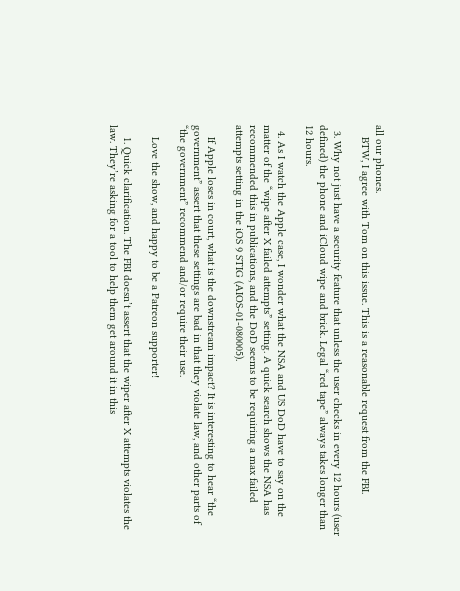all our phones.
    BTW, I agree with Tom on this issue. This is a reasonable request from the FBI.

  3. Why not just have a security feature that unless the user checks in every 12 hours (user defined) the phone and iCloud wipe and brick. Legal “red tape” always takes longer than 12 hours.

  4. As I watch the Apple case, I wonder what the NSA and US DoD have to say on the matter of the “wipe after X failed attempts” setting. A quick search shows the NSA has recommended this in publications, and the DoD seems to be requiring a max failed attempts setting in the iOS 9 STIG (AIOS-01-080005).

    If Apple loses in court, what is the downstream impact? It is interesting to hear “the government” assert that these settings are bad in that they violate law, and other parts of “the government” recommend and/or require their use.

    Love the show, and happy to be a Patreon supporter!

    1. Quick clarification. The FBI doesn’t assert that the wiper after X attempts violates the law. They’re asking for a tool to help them get around it in this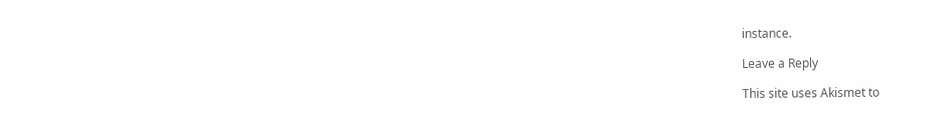instance.

Leave a Reply

This site uses Akismet to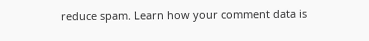reduce spam. Learn how your comment data is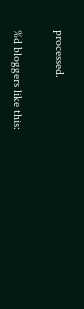processed.

%d bloggers like this: